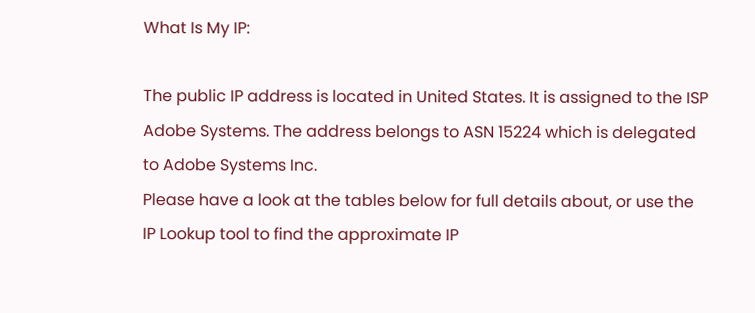What Is My IP:

The public IP address is located in United States. It is assigned to the ISP Adobe Systems. The address belongs to ASN 15224 which is delegated to Adobe Systems Inc.
Please have a look at the tables below for full details about, or use the IP Lookup tool to find the approximate IP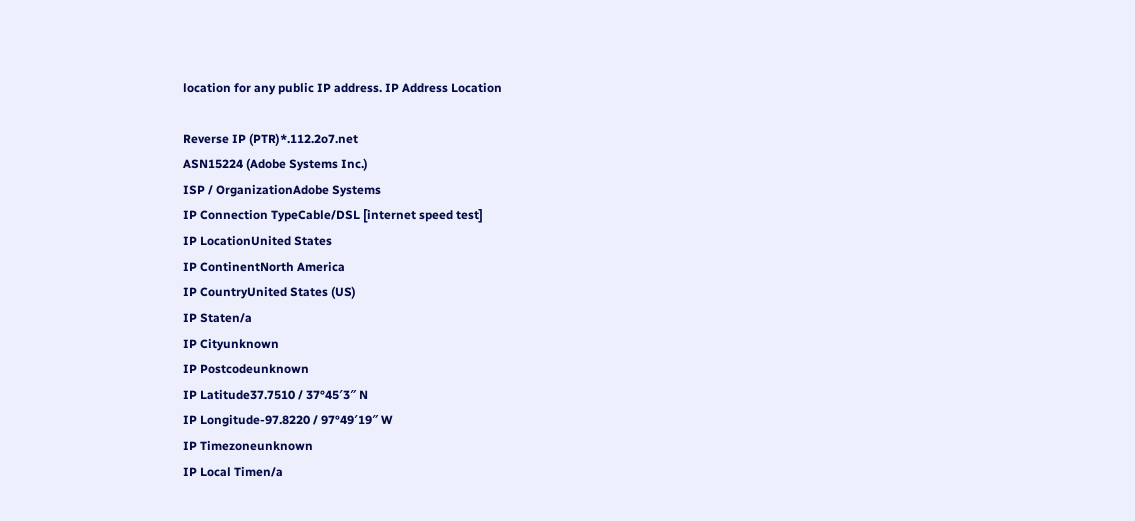location for any public IP address. IP Address Location

Reverse IP (PTR)*.112.2o7.net
ASN15224 (Adobe Systems Inc.)
ISP / OrganizationAdobe Systems
IP Connection TypeCable/DSL [internet speed test]
IP LocationUnited States
IP ContinentNorth America
IP CountryUnited States (US)
IP Staten/a
IP Cityunknown
IP Postcodeunknown
IP Latitude37.7510 / 37°45′3″ N
IP Longitude-97.8220 / 97°49′19″ W
IP Timezoneunknown
IP Local Timen/a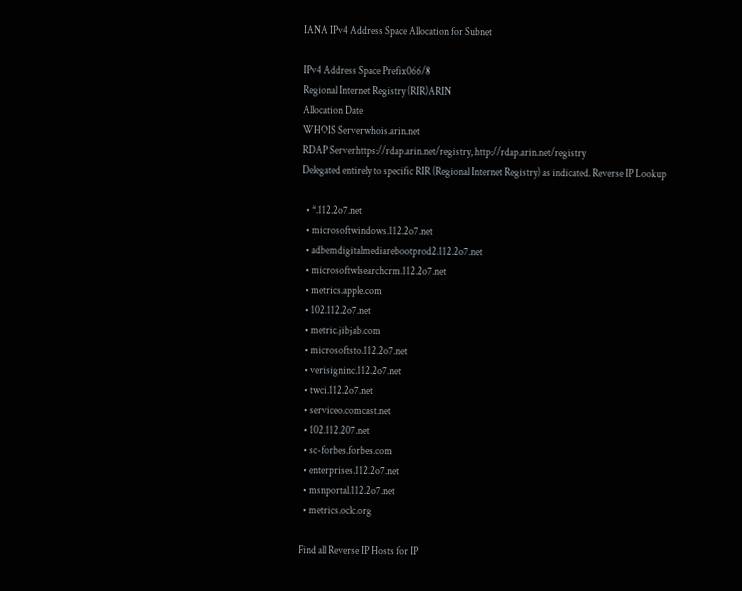IANA IPv4 Address Space Allocation for Subnet

IPv4 Address Space Prefix066/8
Regional Internet Registry (RIR)ARIN
Allocation Date
WHOIS Serverwhois.arin.net
RDAP Serverhttps://rdap.arin.net/registry, http://rdap.arin.net/registry
Delegated entirely to specific RIR (Regional Internet Registry) as indicated. Reverse IP Lookup

  • *.112.2o7.net
  • microsoftwindows.112.2o7.net
  • adbemdigitalmediarebootprod2.112.2o7.net
  • microsoftwlsearchcrm.112.2o7.net
  • metrics.apple.com
  • 102.112.2o7.net
  • metric.jibjab.com
  • microsoftsto.112.2o7.net
  • verisigninc.112.2o7.net
  • twci.112.2o7.net
  • serviceo.comcast.net
  • 102.112.207.net
  • sc-forbes.forbes.com
  • enterprises.112.2o7.net
  • msnportal.112.2o7.net
  • metrics.oclc.org

Find all Reverse IP Hosts for IP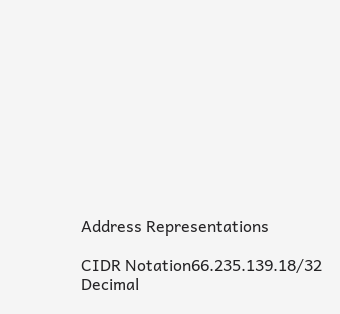Address Representations

CIDR Notation66.235.139.18/32
Decimal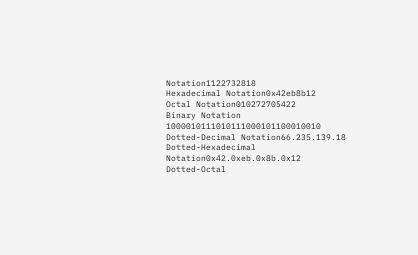Notation1122732818
Hexadecimal Notation0x42eb8b12
Octal Notation010272705422
Binary Notation 1000010111010111000101100010010
Dotted-Decimal Notation66.235.139.18
Dotted-Hexadecimal Notation0x42.0xeb.0x8b.0x12
Dotted-Octal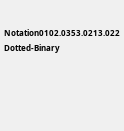Notation0102.0353.0213.022
Dotted-Binary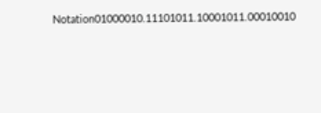Notation01000010.11101011.10001011.00010010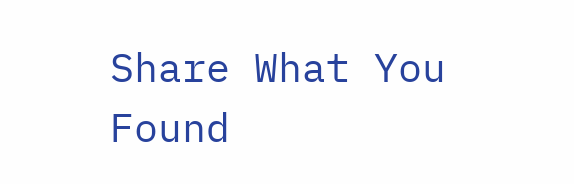Share What You Found